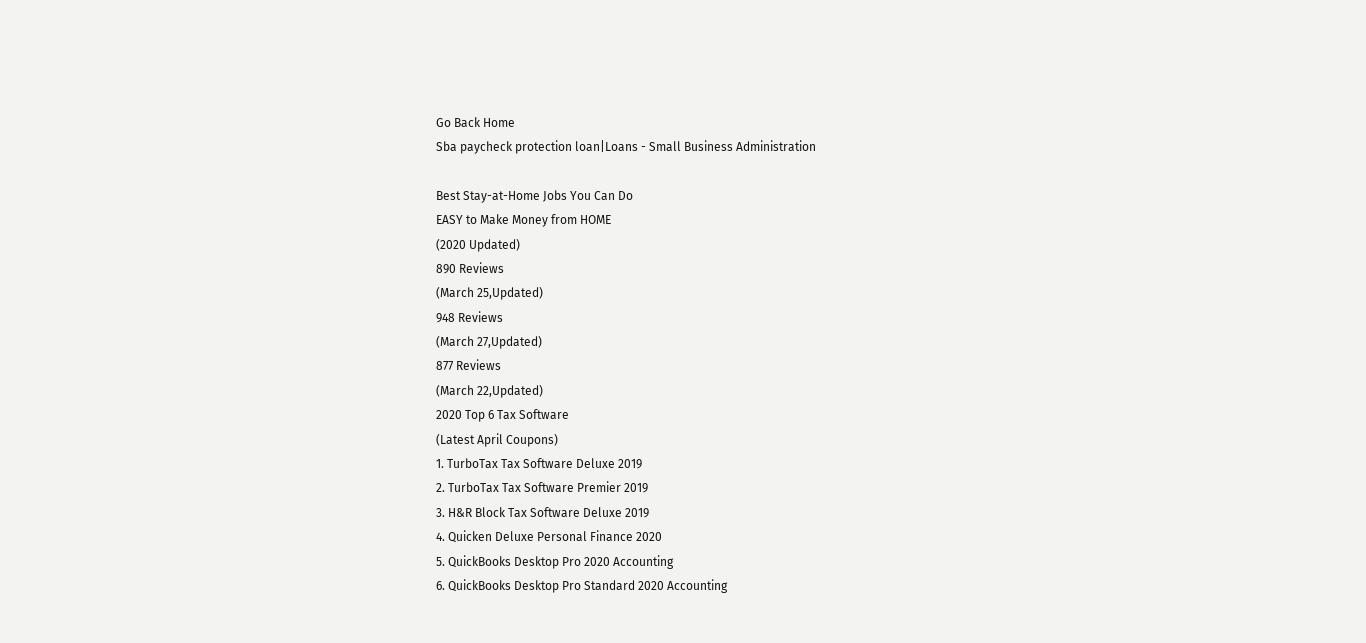Go Back Home
Sba paycheck protection loan|Loans - Small Business Administration

Best Stay-at-Home Jobs You Can Do
EASY to Make Money from HOME
(2020 Updated)
890 Reviews
(March 25,Updated)
948 Reviews
(March 27,Updated)
877 Reviews
(March 22,Updated)
2020 Top 6 Tax Software
(Latest April Coupons)
1. TurboTax Tax Software Deluxe 2019
2. TurboTax Tax Software Premier 2019
3. H&R Block Tax Software Deluxe 2019
4. Quicken Deluxe Personal Finance 2020
5. QuickBooks Desktop Pro 2020 Accounting
6. QuickBooks Desktop Pro Standard 2020 Accounting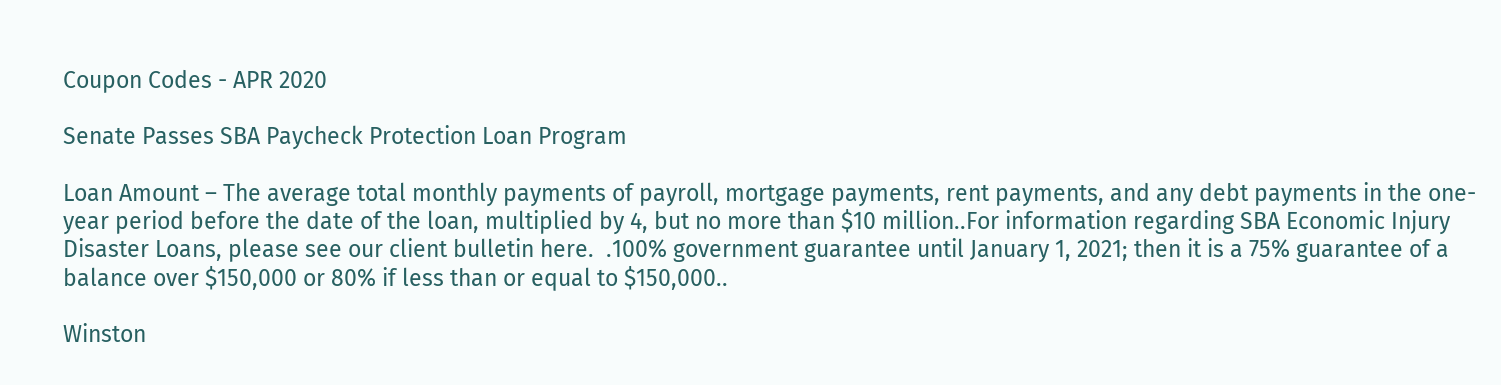Coupon Codes - APR 2020

Senate Passes SBA Paycheck Protection Loan Program

Loan Amount – The average total monthly payments of payroll, mortgage payments, rent payments, and any debt payments in the one-year period before the date of the loan, multiplied by 4, but no more than $10 million..For information regarding SBA Economic Injury Disaster Loans, please see our client bulletin here.  .100% government guarantee until January 1, 2021; then it is a 75% guarantee of a balance over $150,000 or 80% if less than or equal to $150,000..

Winston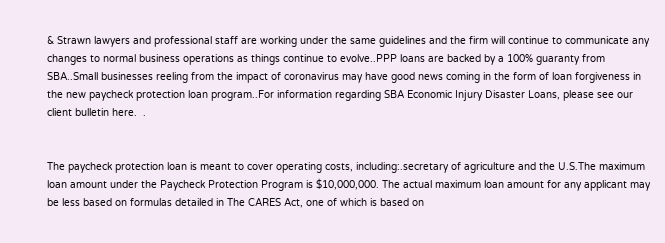& Strawn lawyers and professional staff are working under the same guidelines and the firm will continue to communicate any changes to normal business operations as things continue to evolve..PPP loans are backed by a 100% guaranty from SBA..Small businesses reeling from the impact of coronavirus may have good news coming in the form of loan forgiveness in the new paycheck protection loan program..For information regarding SBA Economic Injury Disaster Loans, please see our client bulletin here.  .


The paycheck protection loan is meant to cover operating costs, including:.secretary of agriculture and the U.S.The maximum loan amount under the Paycheck Protection Program is $10,000,000. The actual maximum loan amount for any applicant may be less based on formulas detailed in The CARES Act, one of which is based on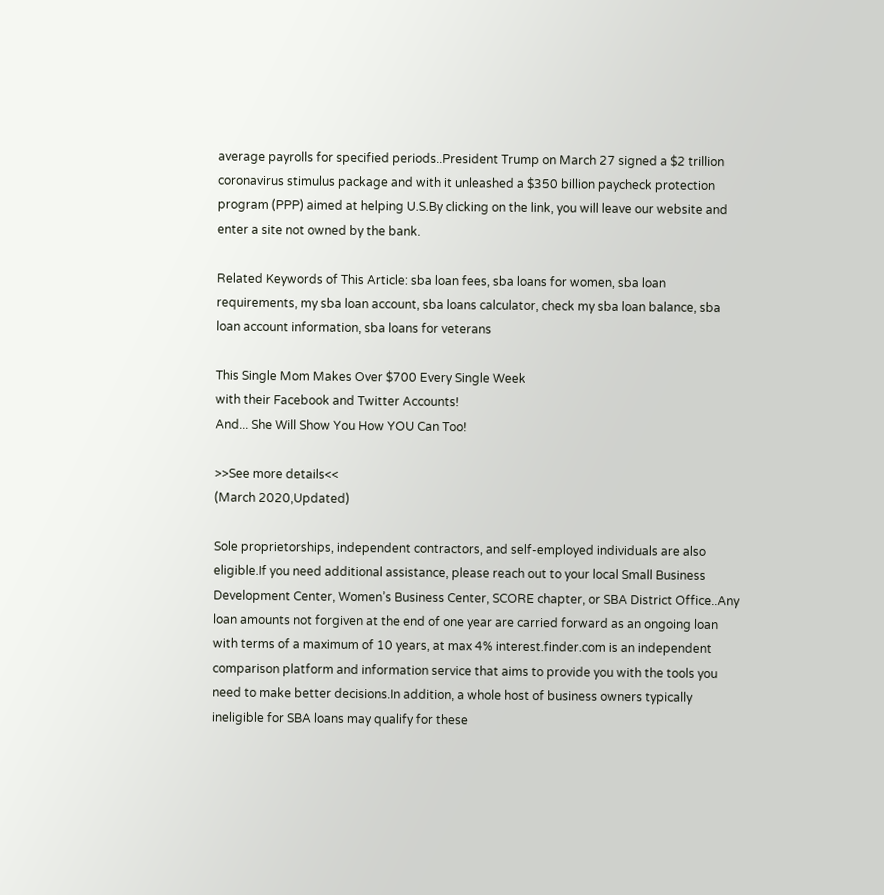average payrolls for specified periods..President Trump on March 27 signed a $2 trillion coronavirus stimulus package and with it unleashed a $350 billion paycheck protection program (PPP) aimed at helping U.S.By clicking on the link, you will leave our website and enter a site not owned by the bank.

Related Keywords of This Article: sba loan fees, sba loans for women, sba loan requirements, my sba loan account, sba loans calculator, check my sba loan balance, sba loan account information, sba loans for veterans

This Single Mom Makes Over $700 Every Single Week
with their Facebook and Twitter Accounts!
And... She Will Show You How YOU Can Too!

>>See more details<<
(March 2020,Updated)

Sole proprietorships, independent contractors, and self-employed individuals are also eligible.If you need additional assistance, please reach out to your local Small Business Development Center, Women’s Business Center, SCORE chapter, or SBA District Office..Any loan amounts not forgiven at the end of one year are carried forward as an ongoing loan with terms of a maximum of 10 years, at max 4% interest.finder.com is an independent comparison platform and information service that aims to provide you with the tools you need to make better decisions.In addition, a whole host of business owners typically ineligible for SBA loans may qualify for these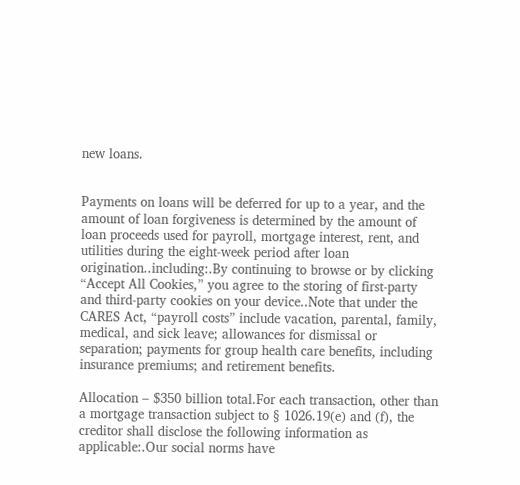new loans.


Payments on loans will be deferred for up to a year, and the amount of loan forgiveness is determined by the amount of loan proceeds used for payroll, mortgage interest, rent, and utilities during the eight-week period after loan origination..including:.By continuing to browse or by clicking “Accept All Cookies,” you agree to the storing of first-party and third-party cookies on your device..Note that under the CARES Act, “payroll costs” include vacation, parental, family, medical, and sick leave; allowances for dismissal or separation; payments for group health care benefits, including insurance premiums; and retirement benefits.

Allocation – $350 billion total.For each transaction, other than a mortgage transaction subject to § 1026.19(e) and (f), the creditor shall disclose the following information as applicable:.Our social norms have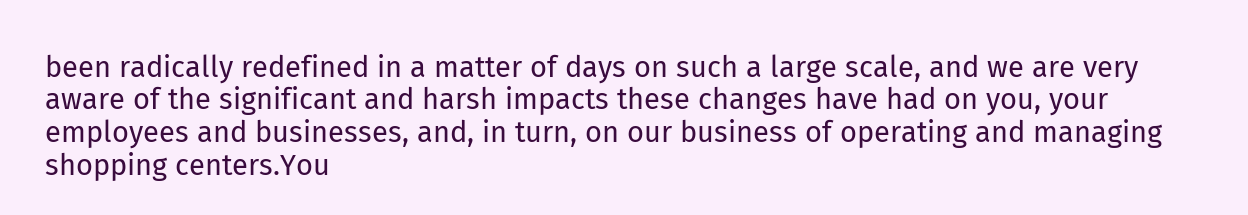been radically redefined in a matter of days on such a large scale, and we are very aware of the significant and harsh impacts these changes have had on you, your employees and businesses, and, in turn, on our business of operating and managing shopping centers.You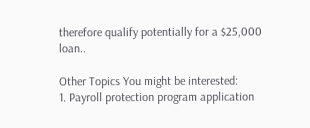therefore qualify potentially for a $25,000 loan..

Other Topics You might be interested:
1. Payroll protection program application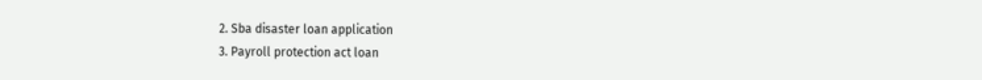2. Sba disaster loan application
3. Payroll protection act loan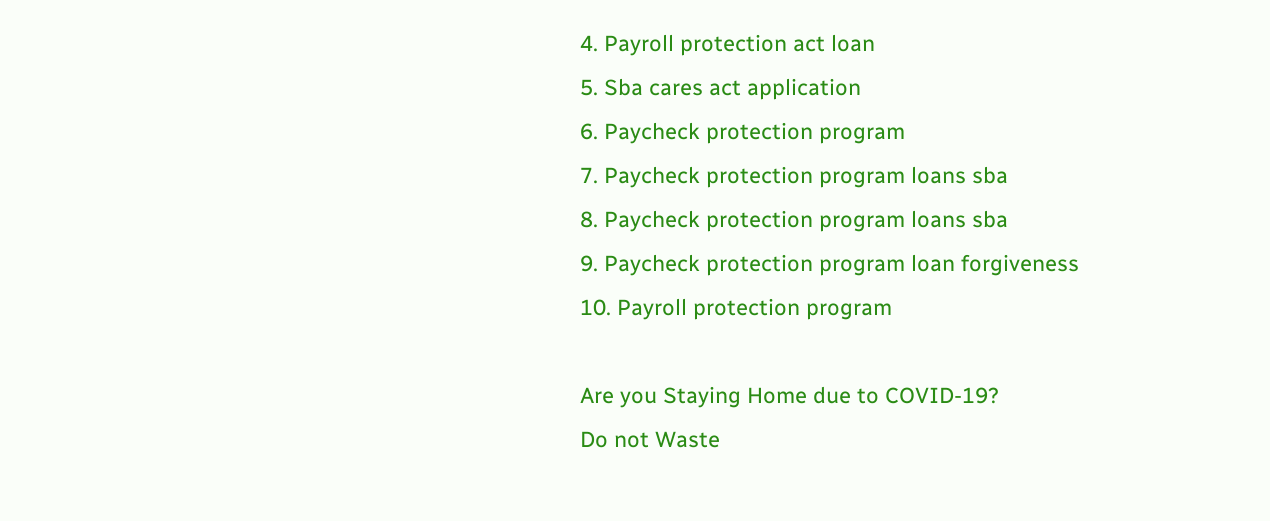4. Payroll protection act loan
5. Sba cares act application
6. Paycheck protection program
7. Paycheck protection program loans sba
8. Paycheck protection program loans sba
9. Paycheck protection program loan forgiveness
10. Payroll protection program

Are you Staying Home due to COVID-19?
Do not Waste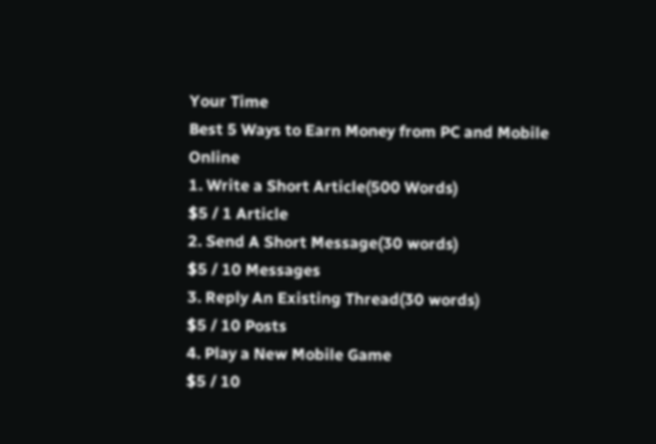Your Time
Best 5 Ways to Earn Money from PC and Mobile Online
1. Write a Short Article(500 Words)
$5 / 1 Article
2. Send A Short Message(30 words)
$5 / 10 Messages
3. Reply An Existing Thread(30 words)
$5 / 10 Posts
4. Play a New Mobile Game
$5 / 10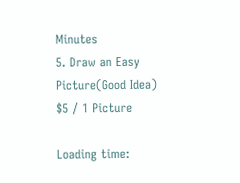Minutes
5. Draw an Easy Picture(Good Idea)
$5 / 1 Picture

Loading time: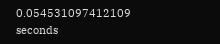0.054531097412109 seconds